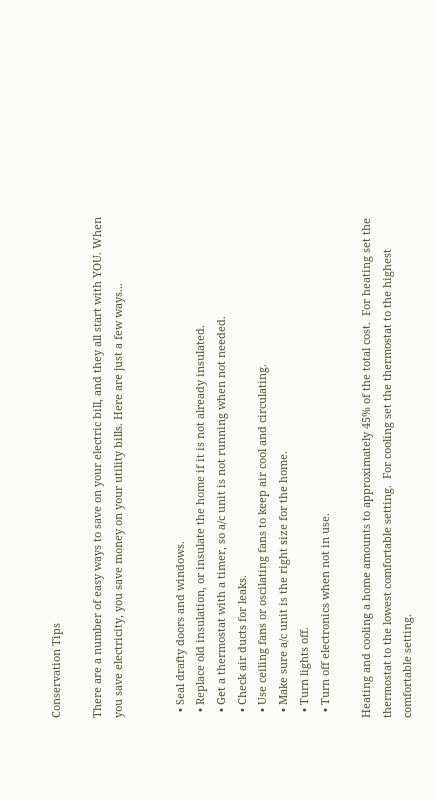Conservation Tips

There are a number of easy ways to save on your electric bill, and they all start with YOU. When you save electricity, you save money on your utility bills. Here are just a few ways...


  • Seal drafty doors and windows.
  • Replace old insulation, or insulate the home if it is not already insulated.
  • Get a thermostat with a timer, so a/c unit is not running when not needed.
  • Check air ducts for leaks.
  • Use ceiling fans or oscilating fans to keep air cool and circulating.
  • Make sure a/c unit is the right size for the home.
  • Turn lights off.
  • Turn off electronics when not in use.

Heating and cooling a home amounts to approximately 45% of the total cost.  For heating set the thermostat to the lowest comfortable setting.  For cooling set the thermostat to the highest comfortable setting.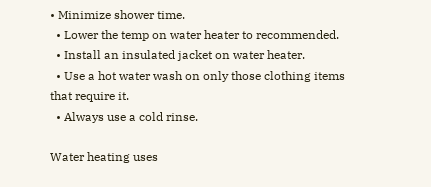• Minimize shower time.
  • Lower the temp on water heater to recommended.
  • Install an insulated jacket on water heater.
  • Use a hot water wash on only those clothing items that require it.
  • Always use a cold rinse.

Water heating uses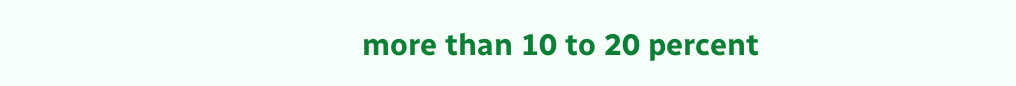more than 10 to 20 percent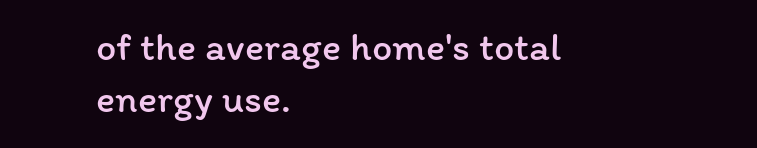of the average home's total energy use.